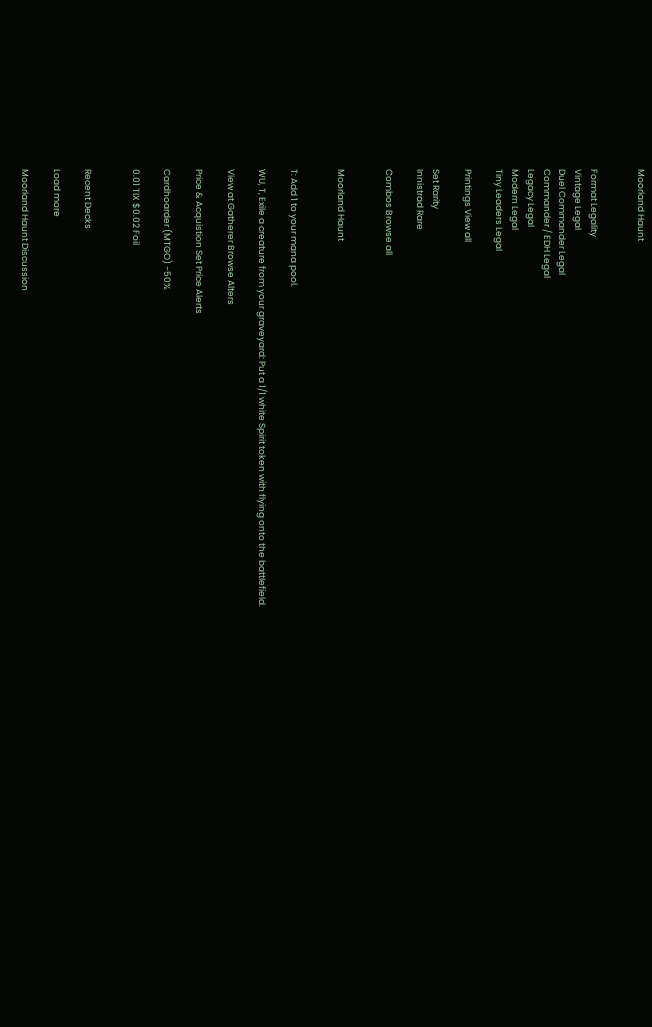Moorland Haunt


Format Legality
Vintage Legal
Duel Commander Legal
Commander / EDH Legal
Legacy Legal
Modern Legal
Tiny Leaders Legal

Printings View all

Set Rarity
Innistrad Rare

Combos Browse all


Moorland Haunt


T: Add 1 to your mana pool.

WU, T, Exile a creature from your graveyard: Put a 1/1 white Spirit token with flying onto the battlefield.

View at Gatherer Browse Alters

Price & Acquistion Set Price Alerts

Cardhoarder (MTGO) -50%

0.01 TIX $0.02 Foil


Recent Decks

Load more

Moorland Haunt Discussion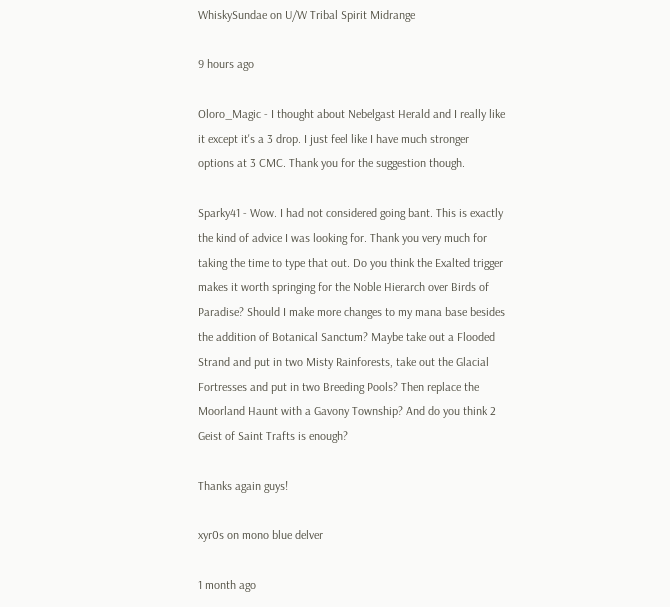WhiskySundae on U/W Tribal Spirit Midrange

9 hours ago

Oloro_Magic - I thought about Nebelgast Herald and I really like it except it's a 3 drop. I just feel like I have much stronger options at 3 CMC. Thank you for the suggestion though.

Sparky41 - Wow. I had not considered going bant. This is exactly the kind of advice I was looking for. Thank you very much for taking the time to type that out. Do you think the Exalted trigger makes it worth springing for the Noble Hierarch over Birds of Paradise? Should I make more changes to my mana base besides the addition of Botanical Sanctum? Maybe take out a Flooded Strand and put in two Misty Rainforests, take out the Glacial Fortresses and put in two Breeding Pools? Then replace the Moorland Haunt with a Gavony Township? And do you think 2 Geist of Saint Trafts is enough?

Thanks again guys!

xyr0s on mono blue delver

1 month ago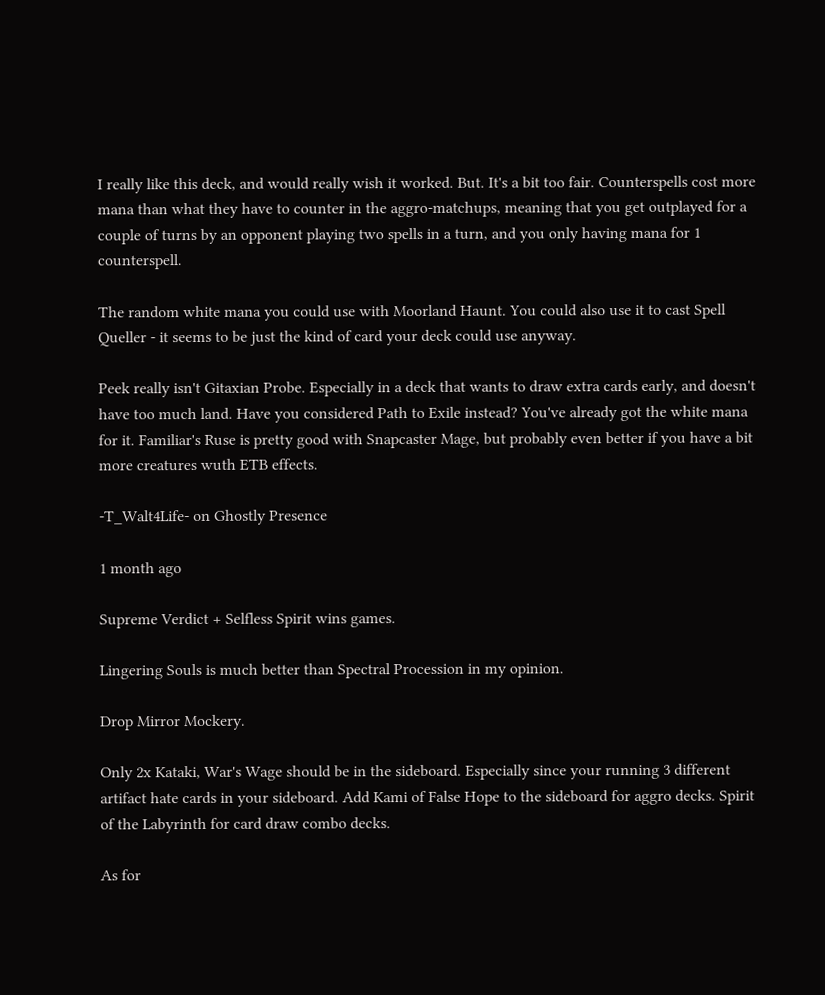I really like this deck, and would really wish it worked. But. It's a bit too fair. Counterspells cost more mana than what they have to counter in the aggro-matchups, meaning that you get outplayed for a couple of turns by an opponent playing two spells in a turn, and you only having mana for 1 counterspell.

The random white mana you could use with Moorland Haunt. You could also use it to cast Spell Queller - it seems to be just the kind of card your deck could use anyway.

Peek really isn't Gitaxian Probe. Especially in a deck that wants to draw extra cards early, and doesn't have too much land. Have you considered Path to Exile instead? You've already got the white mana for it. Familiar's Ruse is pretty good with Snapcaster Mage, but probably even better if you have a bit more creatures wuth ETB effects.

-T_Walt4Life- on Ghostly Presence

1 month ago

Supreme Verdict + Selfless Spirit wins games.

Lingering Souls is much better than Spectral Procession in my opinion.

Drop Mirror Mockery.

Only 2x Kataki, War's Wage should be in the sideboard. Especially since your running 3 different artifact hate cards in your sideboard. Add Kami of False Hope to the sideboard for aggro decks. Spirit of the Labyrinth for card draw combo decks.

As for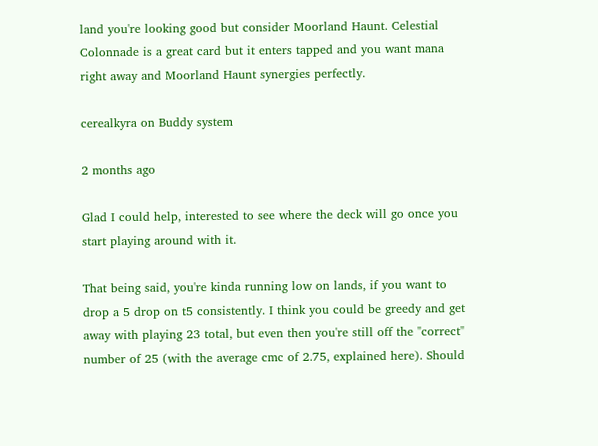land you're looking good but consider Moorland Haunt. Celestial Colonnade is a great card but it enters tapped and you want mana right away and Moorland Haunt synergies perfectly.

cerealkyra on Buddy system

2 months ago

Glad I could help, interested to see where the deck will go once you start playing around with it.

That being said, you're kinda running low on lands, if you want to drop a 5 drop on t5 consistently. I think you could be greedy and get away with playing 23 total, but even then you're still off the "correct" number of 25 (with the average cmc of 2.75, explained here). Should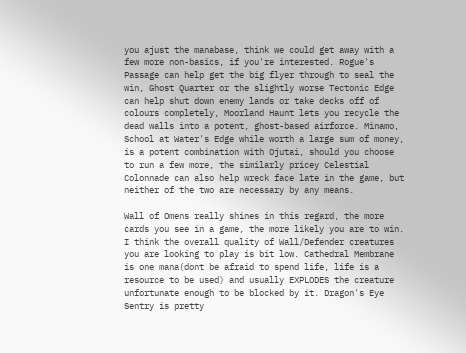you ajust the manabase, think we could get away with a few more non-basics, if you're interested. Rogue's Passage can help get the big flyer through to seal the win, Ghost Quarter or the slightly worse Tectonic Edge can help shut down enemy lands or take decks off of colours completely, Moorland Haunt lets you recycle the dead walls into a potent, ghost-based airforce. Minamo, School at Water's Edge while worth a large sum of money, is a potent combination with Ojutai, should you choose to run a few more, the similarly pricey Celestial Colonnade can also help wreck face late in the game, but neither of the two are necessary by any means.

Wall of Omens really shines in this regard, the more cards you see in a game, the more likely you are to win. I think the overall quality of Wall/Defender creatures you are looking to play is bit low. Cathedral Membrane is one mana(dont be afraid to spend life, life is a resource to be used) and usually EXPLODES the creature unfortunate enough to be blocked by it. Dragon's Eye Sentry is pretty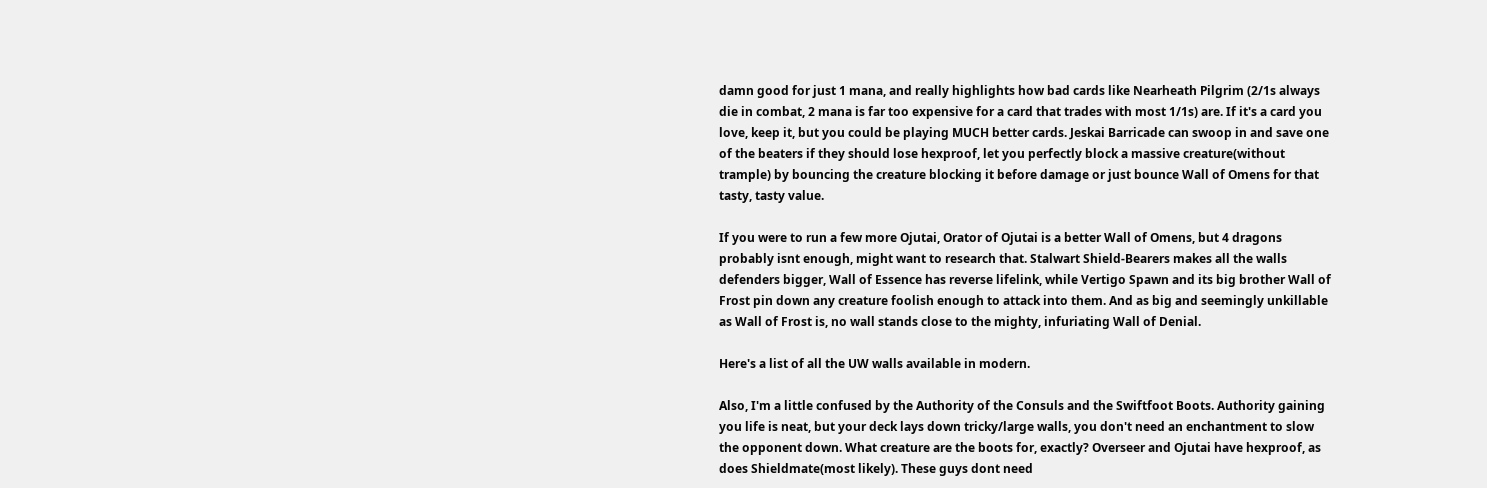damn good for just 1 mana, and really highlights how bad cards like Nearheath Pilgrim (2/1s always die in combat, 2 mana is far too expensive for a card that trades with most 1/1s) are. If it's a card you love, keep it, but you could be playing MUCH better cards. Jeskai Barricade can swoop in and save one of the beaters if they should lose hexproof, let you perfectly block a massive creature(without trample) by bouncing the creature blocking it before damage or just bounce Wall of Omens for that tasty, tasty value.

If you were to run a few more Ojutai, Orator of Ojutai is a better Wall of Omens, but 4 dragons probably isnt enough, might want to research that. Stalwart Shield-Bearers makes all the walls defenders bigger, Wall of Essence has reverse lifelink, while Vertigo Spawn and its big brother Wall of Frost pin down any creature foolish enough to attack into them. And as big and seemingly unkillable as Wall of Frost is, no wall stands close to the mighty, infuriating Wall of Denial.

Here's a list of all the UW walls available in modern.

Also, I'm a little confused by the Authority of the Consuls and the Swiftfoot Boots. Authority gaining you life is neat, but your deck lays down tricky/large walls, you don't need an enchantment to slow the opponent down. What creature are the boots for, exactly? Overseer and Ojutai have hexproof, as does Shieldmate(most likely). These guys dont need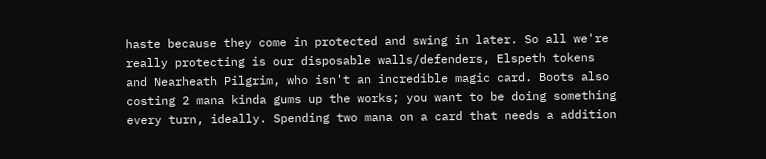haste because they come in protected and swing in later. So all we're really protecting is our disposable walls/defenders, Elspeth tokens and Nearheath Pilgrim, who isn't an incredible magic card. Boots also costing 2 mana kinda gums up the works; you want to be doing something every turn, ideally. Spending two mana on a card that needs a addition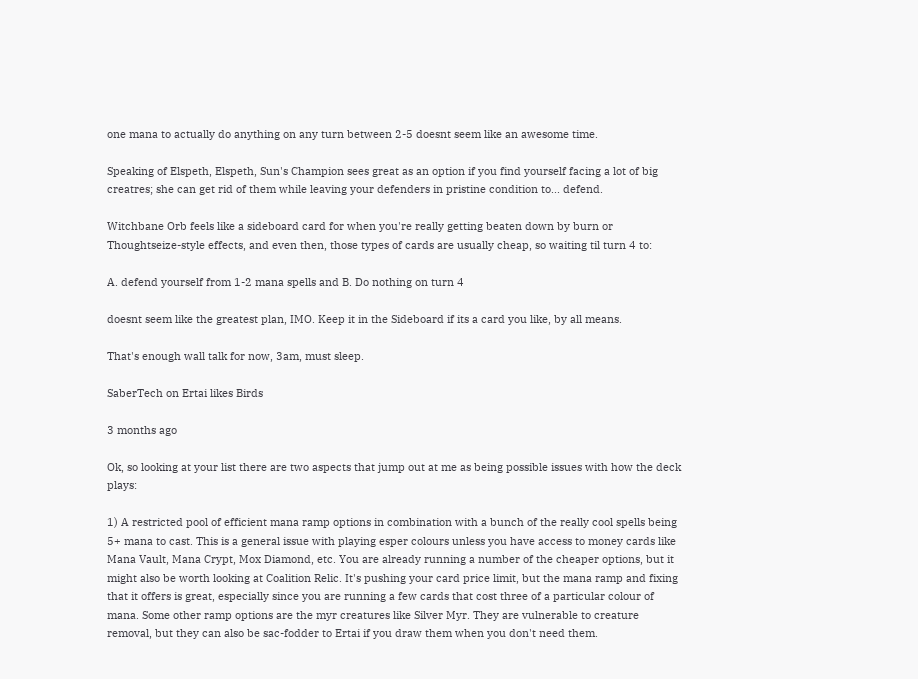one mana to actually do anything on any turn between 2-5 doesnt seem like an awesome time.

Speaking of Elspeth, Elspeth, Sun's Champion sees great as an option if you find yourself facing a lot of big creatres; she can get rid of them while leaving your defenders in pristine condition to... defend.

Witchbane Orb feels like a sideboard card for when you're really getting beaten down by burn or Thoughtseize-style effects, and even then, those types of cards are usually cheap, so waiting til turn 4 to:

A. defend yourself from 1-2 mana spells and B. Do nothing on turn 4

doesnt seem like the greatest plan, IMO. Keep it in the Sideboard if its a card you like, by all means.

That's enough wall talk for now, 3am, must sleep.

SaberTech on Ertai likes Birds

3 months ago

Ok, so looking at your list there are two aspects that jump out at me as being possible issues with how the deck plays:

1) A restricted pool of efficient mana ramp options in combination with a bunch of the really cool spells being 5+ mana to cast. This is a general issue with playing esper colours unless you have access to money cards like Mana Vault, Mana Crypt, Mox Diamond, etc. You are already running a number of the cheaper options, but it might also be worth looking at Coalition Relic. It's pushing your card price limit, but the mana ramp and fixing that it offers is great, especially since you are running a few cards that cost three of a particular colour of mana. Some other ramp options are the myr creatures like Silver Myr. They are vulnerable to creature removal, but they can also be sac-fodder to Ertai if you draw them when you don't need them.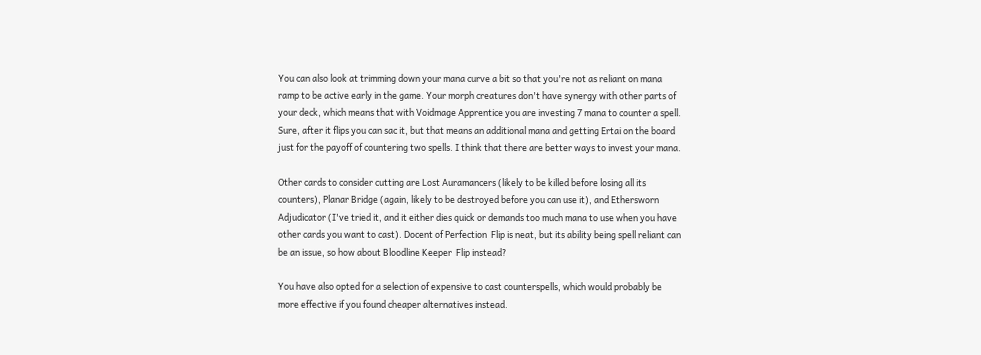You can also look at trimming down your mana curve a bit so that you're not as reliant on mana ramp to be active early in the game. Your morph creatures don't have synergy with other parts of your deck, which means that with Voidmage Apprentice you are investing 7 mana to counter a spell. Sure, after it flips you can sac it, but that means an additional mana and getting Ertai on the board just for the payoff of countering two spells. I think that there are better ways to invest your mana.

Other cards to consider cutting are Lost Auramancers (likely to be killed before losing all its counters), Planar Bridge (again, likely to be destroyed before you can use it), and Ethersworn Adjudicator (I've tried it, and it either dies quick or demands too much mana to use when you have other cards you want to cast). Docent of Perfection  Flip is neat, but its ability being spell reliant can be an issue, so how about Bloodline Keeper  Flip instead?

You have also opted for a selection of expensive to cast counterspells, which would probably be more effective if you found cheaper alternatives instead.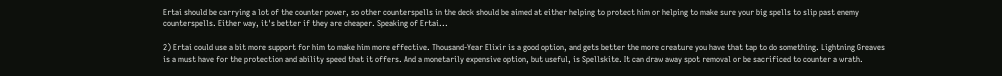Ertai should be carrying a lot of the counter power, so other counterspells in the deck should be aimed at either helping to protect him or helping to make sure your big spells to slip past enemy counterspells. Either way, it's better if they are cheaper. Speaking of Ertai...

2) Ertai could use a bit more support for him to make him more effective. Thousand-Year Elixir is a good option, and gets better the more creature you have that tap to do something. Lightning Greaves is a must have for the protection and ability speed that it offers. And a monetarily expensive option, but useful, is Spellskite. It can draw away spot removal or be sacrificed to counter a wrath.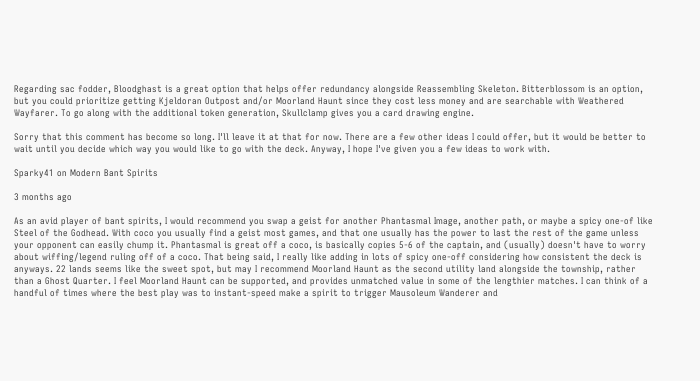Regarding sac fodder, Bloodghast is a great option that helps offer redundancy alongside Reassembling Skeleton. Bitterblossom is an option, but you could prioritize getting Kjeldoran Outpost and/or Moorland Haunt since they cost less money and are searchable with Weathered Wayfarer. To go along with the additional token generation, Skullclamp gives you a card drawing engine.

Sorry that this comment has become so long. I'll leave it at that for now. There are a few other ideas I could offer, but it would be better to wait until you decide which way you would like to go with the deck. Anyway, I hope I've given you a few ideas to work with.

Sparky41 on Modern Bant Spirits

3 months ago

As an avid player of bant spirits, I would recommend you swap a geist for another Phantasmal Image, another path, or maybe a spicy one-of like Steel of the Godhead. With coco you usually find a geist most games, and that one usually has the power to last the rest of the game unless your opponent can easily chump it. Phantasmal is great off a coco, is basically copies 5-6 of the captain, and (usually) doesn't have to worry about wiffing/legend ruling off of a coco. That being said, I really like adding in lots of spicy one-off considering how consistent the deck is anyways. 22 lands seems like the sweet spot, but may I recommend Moorland Haunt as the second utility land alongside the township, rather than a Ghost Quarter. I feel Moorland Haunt can be supported, and provides unmatched value in some of the lengthier matches. I can think of a handful of times where the best play was to instant-speed make a spirit to trigger Mausoleum Wanderer and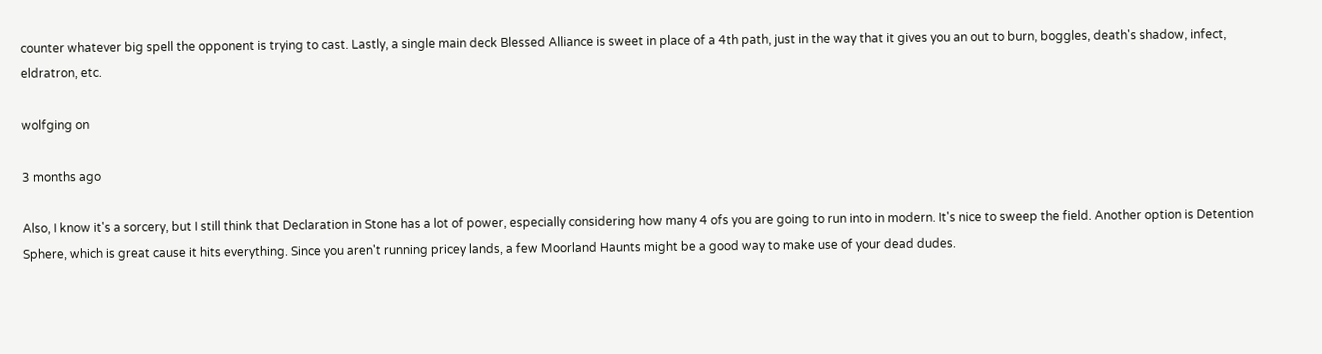counter whatever big spell the opponent is trying to cast. Lastly, a single main deck Blessed Alliance is sweet in place of a 4th path, just in the way that it gives you an out to burn, boggles, death's shadow, infect, eldratron, etc.

wolfging on

3 months ago

Also, I know it's a sorcery, but I still think that Declaration in Stone has a lot of power, especially considering how many 4 ofs you are going to run into in modern. It's nice to sweep the field. Another option is Detention Sphere, which is great cause it hits everything. Since you aren't running pricey lands, a few Moorland Haunts might be a good way to make use of your dead dudes.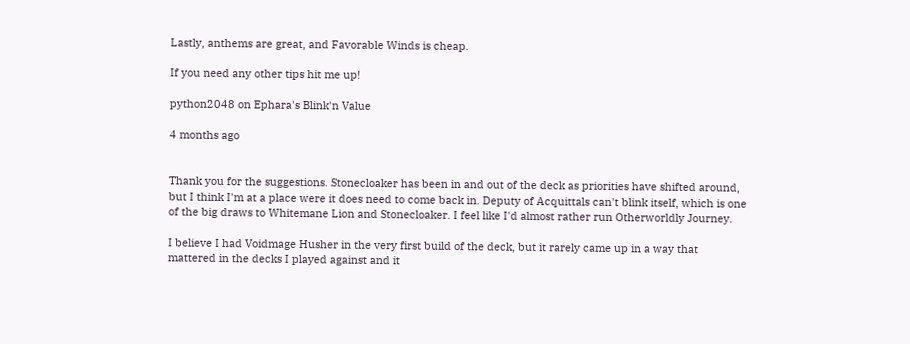Lastly, anthems are great, and Favorable Winds is cheap.

If you need any other tips hit me up!

python2048 on Ephara's Blink'n Value

4 months ago


Thank you for the suggestions. Stonecloaker has been in and out of the deck as priorities have shifted around, but I think I'm at a place were it does need to come back in. Deputy of Acquittals can't blink itself, which is one of the big draws to Whitemane Lion and Stonecloaker. I feel like I'd almost rather run Otherworldly Journey.

I believe I had Voidmage Husher in the very first build of the deck, but it rarely came up in a way that mattered in the decks I played against and it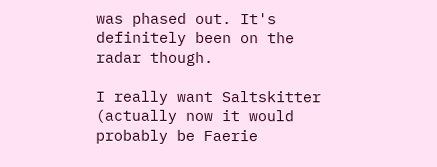was phased out. It's definitely been on the radar though.

I really want Saltskitter (actually now it would probably be Faerie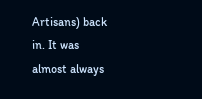Artisans) back in. It was almost always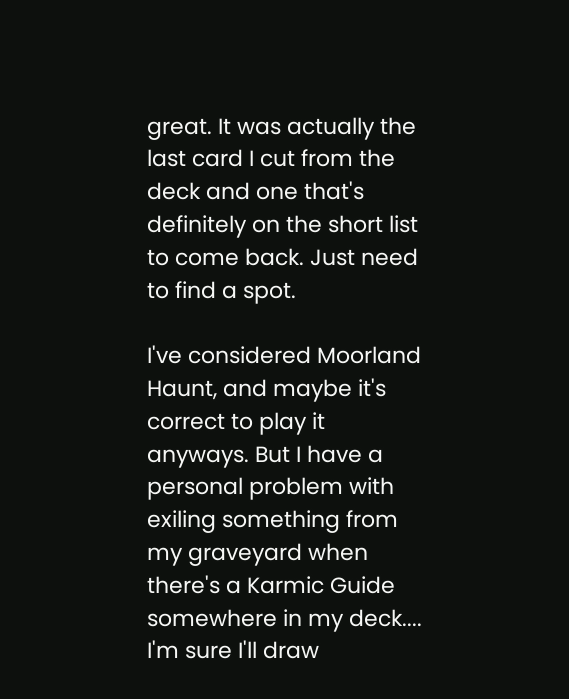great. It was actually the last card I cut from the deck and one that's definitely on the short list to come back. Just need to find a spot.

I've considered Moorland Haunt, and maybe it's correct to play it anyways. But I have a personal problem with exiling something from my graveyard when there's a Karmic Guide somewhere in my deck.... I'm sure I'll draw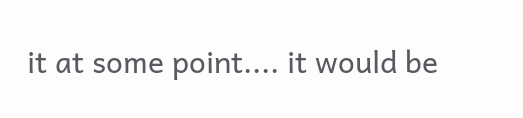it at some point.... it would be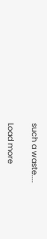such a waste....

Load more